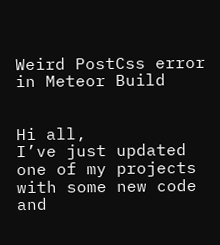Weird PostCss error in Meteor Build


Hi all,
I’ve just updated one of my projects with some new code and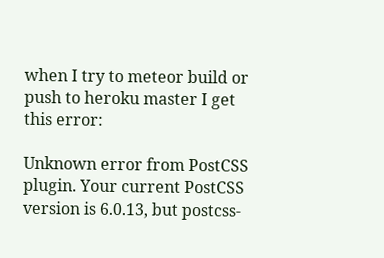when I try to meteor build or push to heroku master I get this error:

Unknown error from PostCSS plugin. Your current PostCSS version is 6.0.13, but postcss-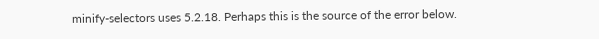minify-selectors uses 5.2.18. Perhaps this is the source of the error below.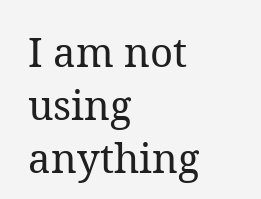I am not using anything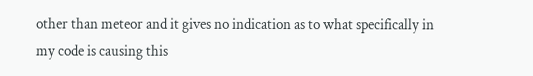other than meteor and it gives no indication as to what specifically in my code is causing this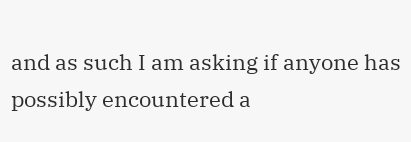and as such I am asking if anyone has possibly encountered a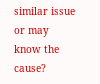similar issue or may know the cause?